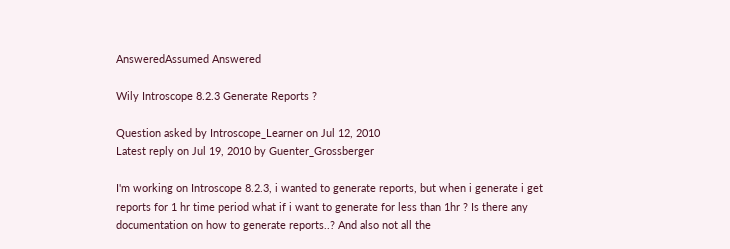AnsweredAssumed Answered

Wily Introscope 8.2.3 Generate Reports ?

Question asked by Introscope_Learner on Jul 12, 2010
Latest reply on Jul 19, 2010 by Guenter_Grossberger

I'm working on Introscope 8.2.3, i wanted to generate reports, but when i generate i get reports for 1 hr time period what if i want to generate for less than 1hr ? Is there any documentation on how to generate reports..? And also not all the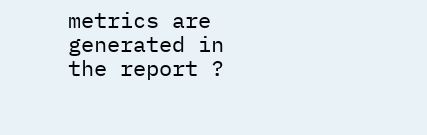metrics are generated in the report ?